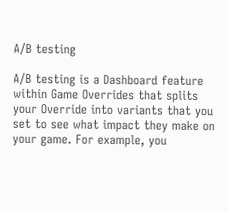A/B testing

A/B testing is a Dashboard feature within Game Overrides that splits your Override into variants that you set to see what impact they make on your game. For example, you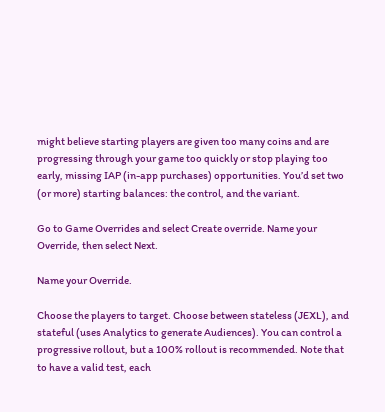might believe starting players are given too many coins and are progressing through your game too quickly or stop playing too early, missing IAP (in-app purchases) opportunities. You’d set two (or more) starting balances: the control, and the variant.

Go to Game Overrides and select Create override. Name your Override, then select Next.

Name your Override.

Choose the players to target. Choose between stateless (JEXL), and stateful (uses Analytics to generate Audiences). You can control a progressive rollout, but a 100% rollout is recommended. Note that to have a valid test, each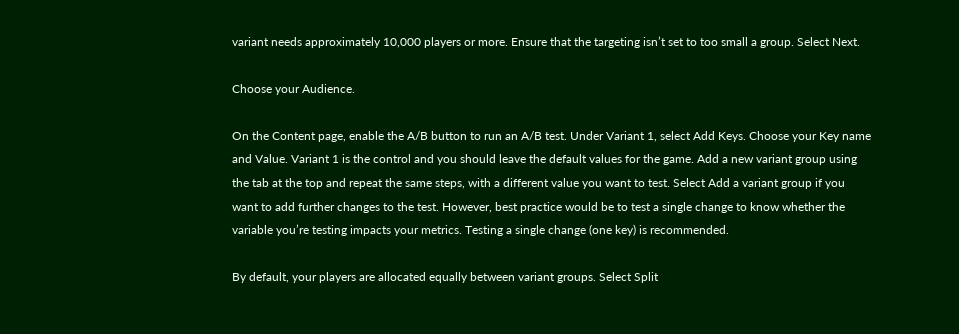variant needs approximately 10,000 players or more. Ensure that the targeting isn’t set to too small a group. Select Next.

Choose your Audience.

On the Content page, enable the A/B button to run an A/B test. Under Variant 1, select Add Keys. Choose your Key name and Value. Variant 1 is the control and you should leave the default values for the game. Add a new variant group using the tab at the top and repeat the same steps, with a different value you want to test. Select Add a variant group if you want to add further changes to the test. However, best practice would be to test a single change to know whether the variable you’re testing impacts your metrics. Testing a single change (one key) is recommended.

By default, your players are allocated equally between variant groups. Select Split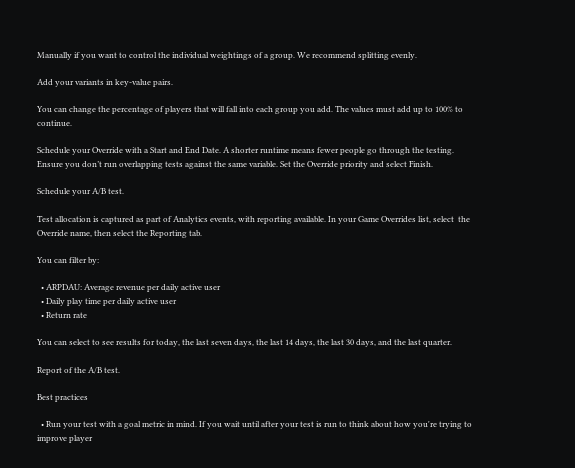Manually if you want to control the individual weightings of a group. We recommend splitting evenly.

Add your variants in key-value pairs.

You can change the percentage of players that will fall into each group you add. The values must add up to 100% to continue.

Schedule your Override with a Start and End Date. A shorter runtime means fewer people go through the testing. Ensure you don’t run overlapping tests against the same variable. Set the Override priority and select Finish.

Schedule your A/B test.

Test allocation is captured as part of Analytics events, with reporting available. In your Game Overrides list, select  the Override name, then select the Reporting tab.

You can filter by:

  • ARPDAU: Average revenue per daily active user
  • Daily play time per daily active user
  • Return rate

You can select to see results for today, the last seven days, the last 14 days, the last 30 days, and the last quarter.

Report of the A/B test.

Best practices

  • Run your test with a goal metric in mind. If you wait until after your test is run to think about how you're trying to improve player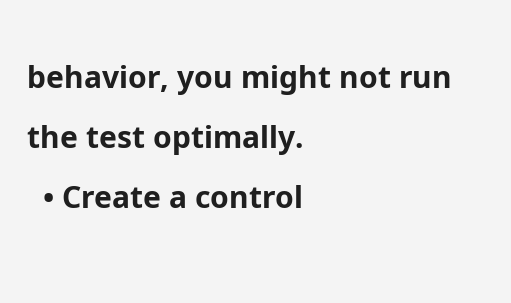behavior, you might not run the test optimally.
  • Create a control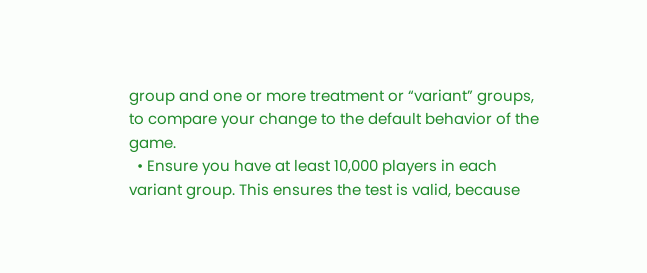group and one or more treatment or “variant” groups, to compare your change to the default behavior of the game.
  • Ensure you have at least 10,000 players in each variant group. This ensures the test is valid, because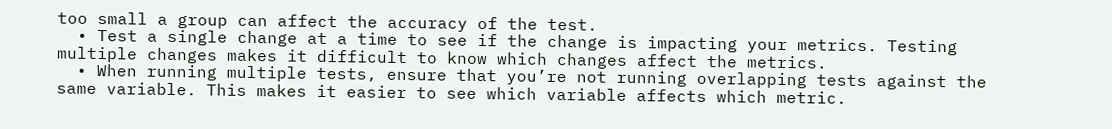too small a group can affect the accuracy of the test.
  • Test a single change at a time to see if the change is impacting your metrics. Testing multiple changes makes it difficult to know which changes affect the metrics.
  • When running multiple tests, ensure that you’re not running overlapping tests against the same variable. This makes it easier to see which variable affects which metric.